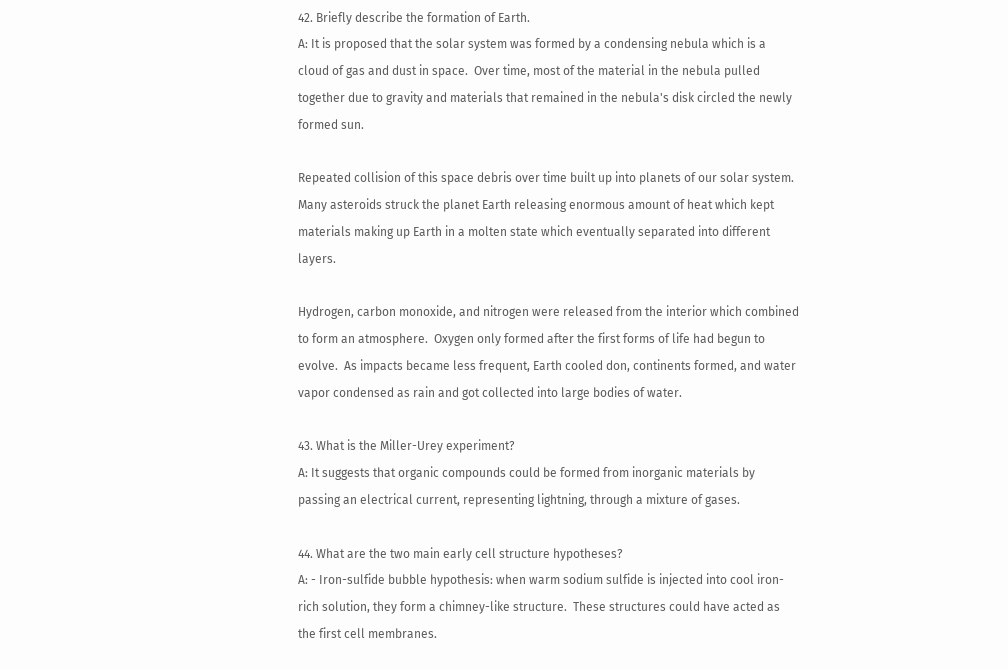42. Briefly describe the formation of Earth.
A: It is proposed that the solar system was formed by a condensing nebula which is a cloud of gas and dust in space.  Over time, most of the material in the nebula pulled together due to gravity and materials that remained in the nebula's disk circled the newly formed sun.

Repeated collision of this space debris over time built up into planets of our solar system.  Many asteroids struck the planet Earth releasing enormous amount of heat which kept materials making up Earth in a molten state which eventually separated into different layers.

Hydrogen, carbon monoxide, and nitrogen were released from the interior which combined to form an atmosphere.  Oxygen only formed after the first forms of life had begun to evolve.  As impacts became less frequent, Earth cooled don, continents formed, and water vapor condensed as rain and got collected into large bodies of water.

43. What is the Miller-Urey experiment?
A: It suggests that organic compounds could be formed from inorganic materials by passing an electrical current, representing lightning, through a mixture of gases.

44. What are the two main early cell structure hypotheses?
A: - Iron-sulfide bubble hypothesis: when warm sodium sulfide is injected into cool iron-rich solution, they form a chimney-like structure.  These structures could have acted as the first cell membranes.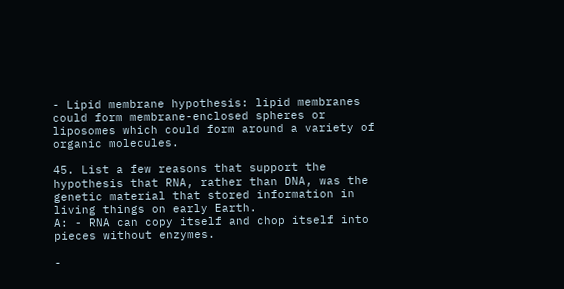- Lipid membrane hypothesis: lipid membranes could form membrane-enclosed spheres or liposomes which could form around a variety of organic molecules.

45. List a few reasons that support the hypothesis that RNA, rather than DNA, was the genetic material that stored information in living things on early Earth.
A: - RNA can copy itself and chop itself into pieces without enzymes.

-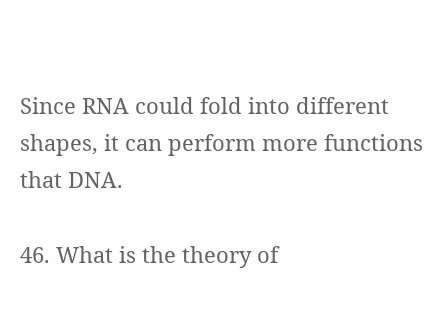Since RNA could fold into different shapes, it can perform more functions that DNA.

46. What is the theory of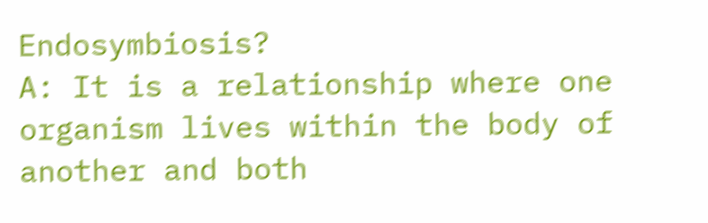Endosymbiosis?
A: It is a relationship where one organism lives within the body of another and both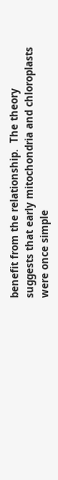benefit from the relationship.  The theory suggests that early mitochondria and chloroplasts were once simple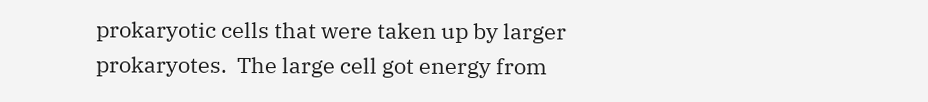prokaryotic cells that were taken up by larger prokaryotes.  The large cell got energy from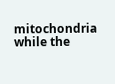mitochondria while the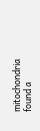mitochondria found a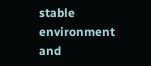stable environment and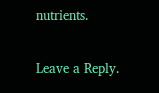nutrients.

Leave a Reply.